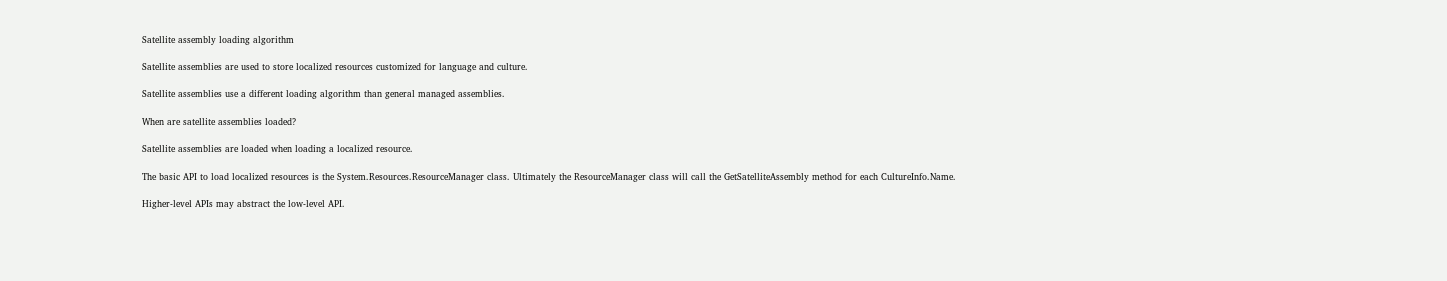Satellite assembly loading algorithm

Satellite assemblies are used to store localized resources customized for language and culture.

Satellite assemblies use a different loading algorithm than general managed assemblies.

When are satellite assemblies loaded?

Satellite assemblies are loaded when loading a localized resource.

The basic API to load localized resources is the System.Resources.ResourceManager class. Ultimately the ResourceManager class will call the GetSatelliteAssembly method for each CultureInfo.Name.

Higher-level APIs may abstract the low-level API.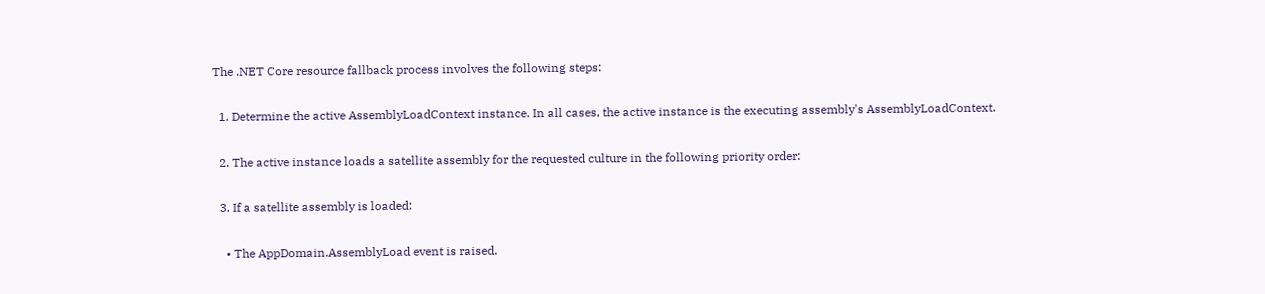The .NET Core resource fallback process involves the following steps:

  1. Determine the active AssemblyLoadContext instance. In all cases, the active instance is the executing assembly's AssemblyLoadContext.

  2. The active instance loads a satellite assembly for the requested culture in the following priority order:

  3. If a satellite assembly is loaded:

    • The AppDomain.AssemblyLoad event is raised.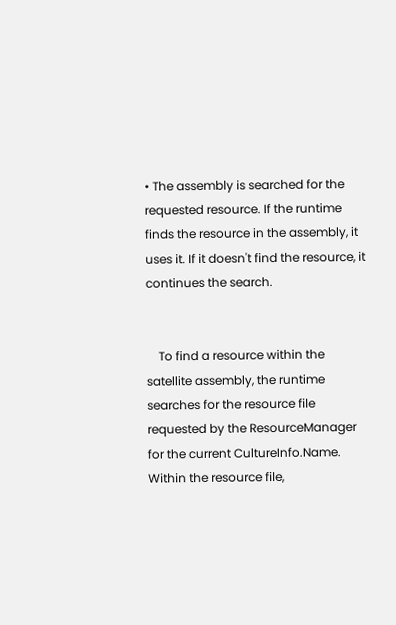• The assembly is searched for the requested resource. If the runtime finds the resource in the assembly, it uses it. If it doesn't find the resource, it continues the search.


    To find a resource within the satellite assembly, the runtime searches for the resource file requested by the ResourceManager for the current CultureInfo.Name. Within the resource file,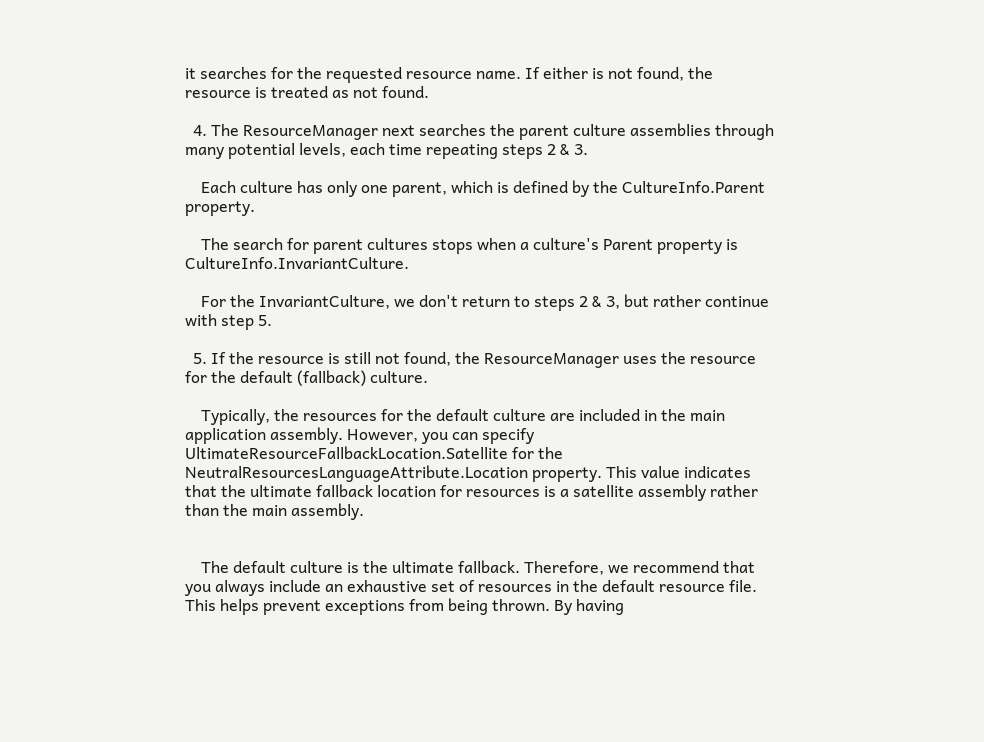it searches for the requested resource name. If either is not found, the resource is treated as not found.

  4. The ResourceManager next searches the parent culture assemblies through many potential levels, each time repeating steps 2 & 3.

    Each culture has only one parent, which is defined by the CultureInfo.Parent property.

    The search for parent cultures stops when a culture's Parent property is CultureInfo.InvariantCulture.

    For the InvariantCulture, we don't return to steps 2 & 3, but rather continue with step 5.

  5. If the resource is still not found, the ResourceManager uses the resource for the default (fallback) culture.

    Typically, the resources for the default culture are included in the main application assembly. However, you can specify UltimateResourceFallbackLocation.Satellite for the NeutralResourcesLanguageAttribute.Location property. This value indicates that the ultimate fallback location for resources is a satellite assembly rather than the main assembly.


    The default culture is the ultimate fallback. Therefore, we recommend that you always include an exhaustive set of resources in the default resource file. This helps prevent exceptions from being thrown. By having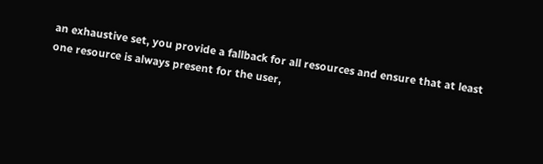an exhaustive set, you provide a fallback for all resources and ensure that at least one resource is always present for the user,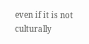even if it is not culturally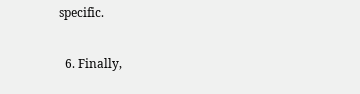specific.

  6. Finally,